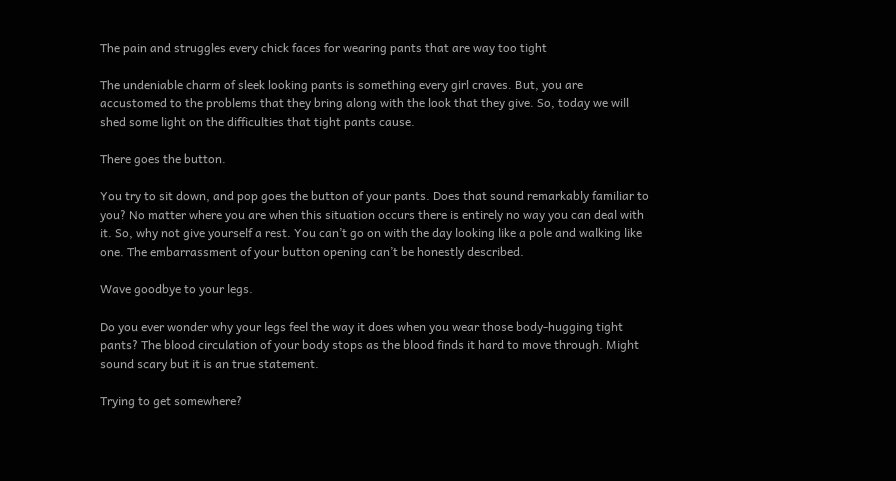The pain and struggles every chick faces for wearing pants that are way too tight

The undeniable charm of sleek looking pants is something every girl craves. But, you are accustomed to the problems that they bring along with the look that they give. So, today we will shed some light on the difficulties that tight pants cause.

There goes the button.

You try to sit down, and pop goes the button of your pants. Does that sound remarkably familiar to you? No matter where you are when this situation occurs there is entirely no way you can deal with it. So, why not give yourself a rest. You can’t go on with the day looking like a pole and walking like one. The embarrassment of your button opening can’t be honestly described.

Wave goodbye to your legs.

Do you ever wonder why your legs feel the way it does when you wear those body-hugging tight pants? The blood circulation of your body stops as the blood finds it hard to move through. Might sound scary but it is an true statement.

Trying to get somewhere?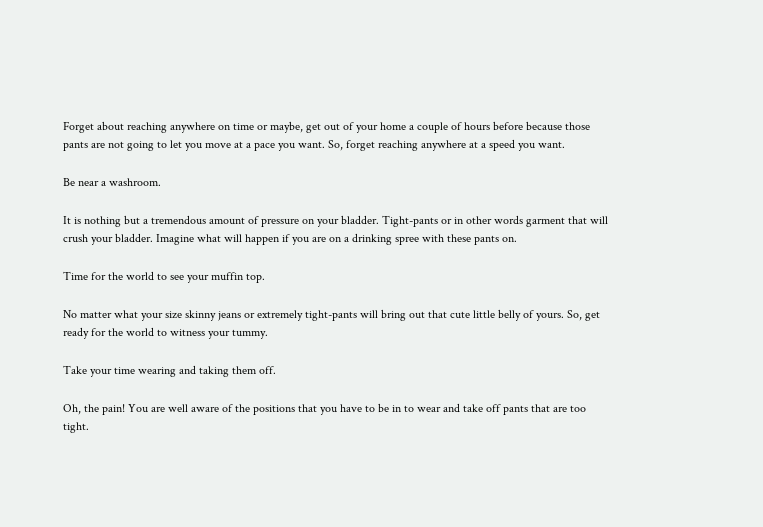Forget about reaching anywhere on time or maybe, get out of your home a couple of hours before because those pants are not going to let you move at a pace you want. So, forget reaching anywhere at a speed you want.

Be near a washroom.

It is nothing but a tremendous amount of pressure on your bladder. Tight-pants or in other words garment that will crush your bladder. Imagine what will happen if you are on a drinking spree with these pants on.

Time for the world to see your muffin top.

No matter what your size skinny jeans or extremely tight-pants will bring out that cute little belly of yours. So, get ready for the world to witness your tummy.

Take your time wearing and taking them off.

Oh, the pain! You are well aware of the positions that you have to be in to wear and take off pants that are too tight.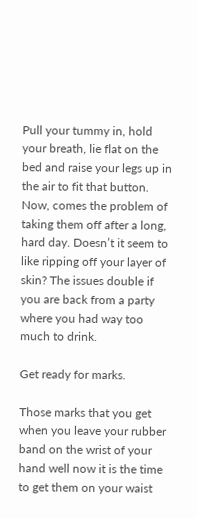Pull your tummy in, hold your breath, lie flat on the bed and raise your legs up in the air to fit that button. Now, comes the problem of taking them off after a long, hard day. Doesn’t it seem to like ripping off your layer of skin? The issues double if you are back from a party where you had way too much to drink.

Get ready for marks.

Those marks that you get when you leave your rubber band on the wrist of your hand well now it is the time to get them on your waist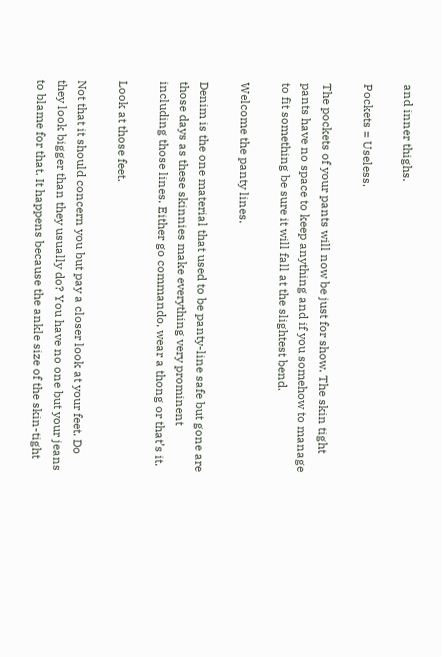and inner thighs.

Pockets = Useless.

The pockets of your pants will now be just for show. The skin tight pants have no space to keep anything and if you somehow to manage to fit something be sure it will fall at the slightest bend.

Welcome the panty lines.

Denim is the one material that used to be panty-line safe but gone are those days as these skinnies make everything very prominent including those lines. Either go commando, wear a thong or that’s it.

Look at those feet.

Not that it should concern you but pay a closer look at your feet. Do they look bigger than they usually do? You have no one but your jeans to blame for that. It happens because the ankle size of the skin-tight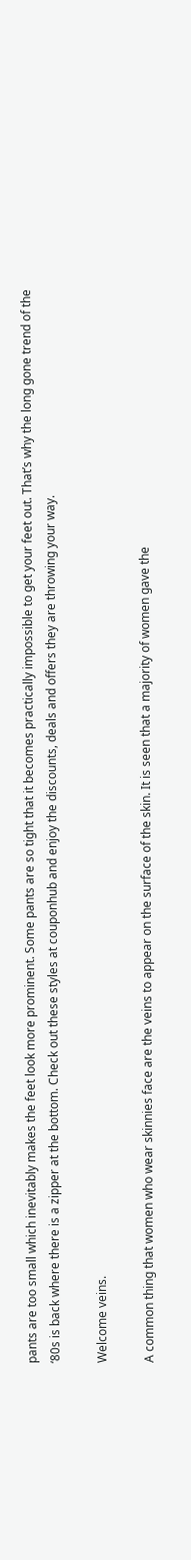pants are too small which inevitably makes the feet look more prominent. Some pants are so tight that it becomes practically impossible to get your feet out. That’s why the long gone trend of the ‘80s is back where there is a zipper at the bottom. Check out these styles at couponhub and enjoy the discounts, deals and offers they are throwing your way.

Welcome veins.

A common thing that women who wear skinnies face are the veins to appear on the surface of the skin. It is seen that a majority of women gave the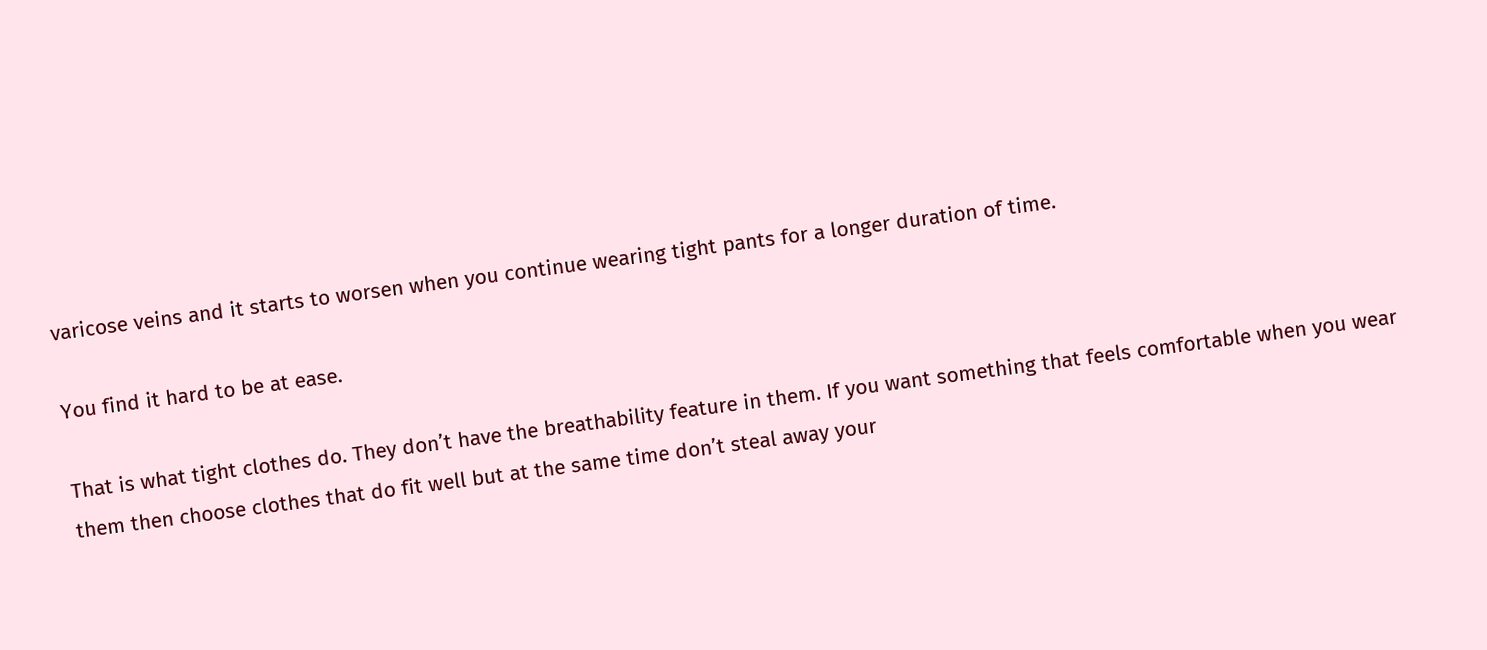varicose veins and it starts to worsen when you continue wearing tight pants for a longer duration of time.

You find it hard to be at ease.

That is what tight clothes do. They don’t have the breathability feature in them. If you want something that feels comfortable when you wear them then choose clothes that do fit well but at the same time don’t steal away your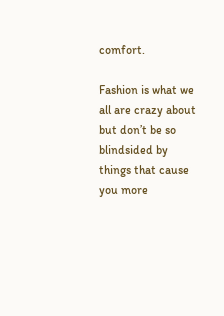comfort.

Fashion is what we all are crazy about but don’t be so blindsided by things that cause you more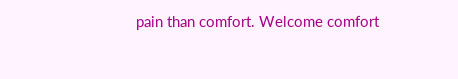pain than comfort. Welcome comfort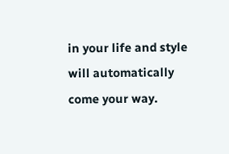in your life and style will automatically come your way.